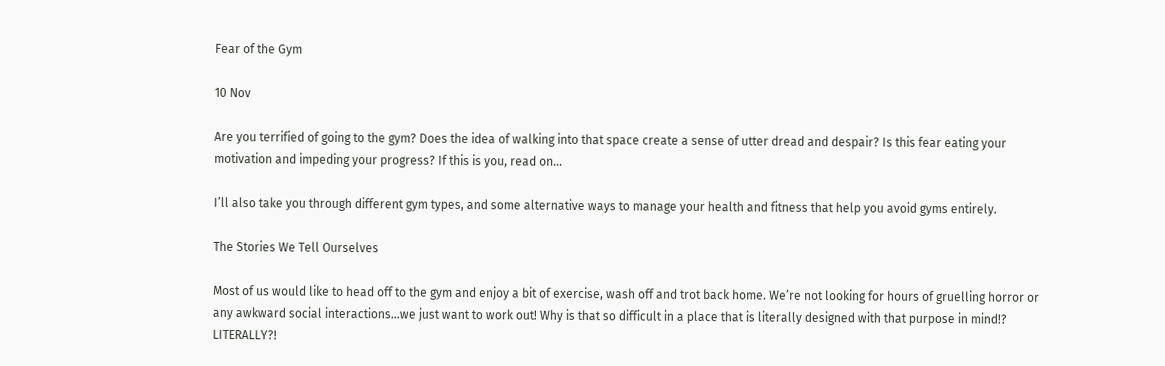Fear of the Gym

10 Nov

Are you terrified of going to the gym? Does the idea of walking into that space create a sense of utter dread and despair? Is this fear eating your motivation and impeding your progress? If this is you, read on…

I’ll also take you through different gym types, and some alternative ways to manage your health and fitness that help you avoid gyms entirely.

The Stories We Tell Ourselves

Most of us would like to head off to the gym and enjoy a bit of exercise, wash off and trot back home. We’re not looking for hours of gruelling horror or any awkward social interactions…we just want to work out! Why is that so difficult in a place that is literally designed with that purpose in mind!? LITERALLY?!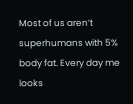Most of us aren’t superhumans with 5% body fat. Every day me looks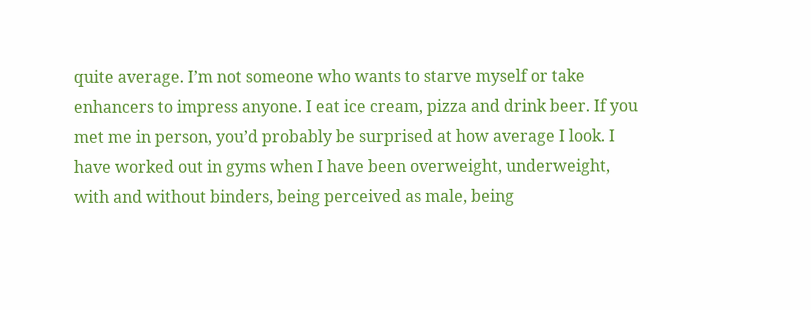quite average. I’m not someone who wants to starve myself or take enhancers to impress anyone. I eat ice cream, pizza and drink beer. If you met me in person, you’d probably be surprised at how average I look. I have worked out in gyms when I have been overweight, underweight, with and without binders, being perceived as male, being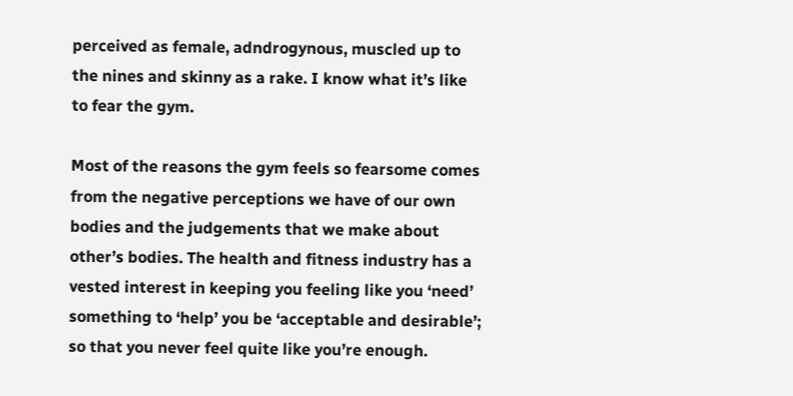perceived as female, adndrogynous, muscled up to the nines and skinny as a rake. I know what it’s like to fear the gym.

Most of the reasons the gym feels so fearsome comes from the negative perceptions we have of our own bodies and the judgements that we make about other’s bodies. The health and fitness industry has a vested interest in keeping you feeling like you ‘need’ something to ‘help’ you be ‘acceptable and desirable’; so that you never feel quite like you’re enough.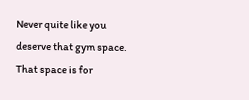Never quite like you deserve that gym space. That space is for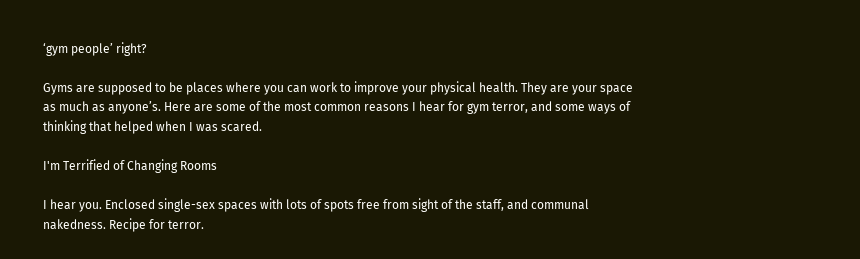‘gym people’ right?

Gyms are supposed to be places where you can work to improve your physical health. They are your space as much as anyone’s. Here are some of the most common reasons I hear for gym terror, and some ways of thinking that helped when I was scared.

I'm Terrified of Changing Rooms

I hear you. Enclosed single-sex spaces with lots of spots free from sight of the staff, and communal nakedness. Recipe for terror.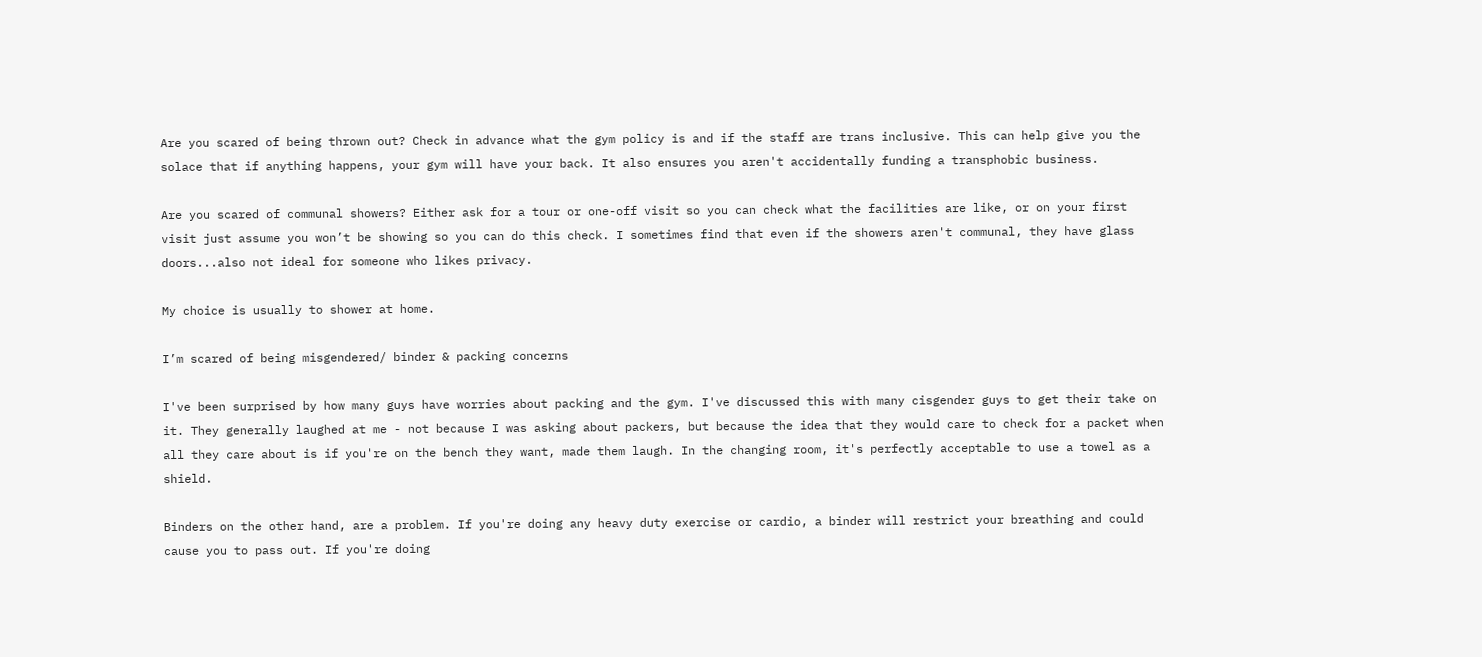Are you scared of being thrown out? Check in advance what the gym policy is and if the staff are trans inclusive. This can help give you the solace that if anything happens, your gym will have your back. It also ensures you aren't accidentally funding a transphobic business.

Are you scared of communal showers? Either ask for a tour or one-off visit so you can check what the facilities are like, or on your first visit just assume you won’t be showing so you can do this check. I sometimes find that even if the showers aren't communal, they have glass doors...also not ideal for someone who likes privacy.

My choice is usually to shower at home.

I’m scared of being misgendered/ binder & packing concerns

I've been surprised by how many guys have worries about packing and the gym. I've discussed this with many cisgender guys to get their take on it. They generally laughed at me - not because I was asking about packers, but because the idea that they would care to check for a packet when all they care about is if you're on the bench they want, made them laugh. In the changing room, it's perfectly acceptable to use a towel as a shield.

Binders on the other hand, are a problem. If you're doing any heavy duty exercise or cardio, a binder will restrict your breathing and could cause you to pass out. If you're doing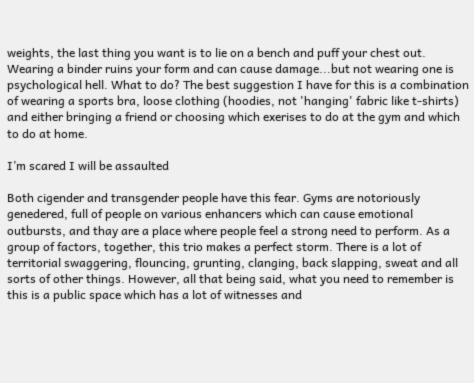weights, the last thing you want is to lie on a bench and puff your chest out. Wearing a binder ruins your form and can cause damage...but not wearing one is psychological hell. What to do? The best suggestion I have for this is a combination of wearing a sports bra, loose clothing (hoodies, not 'hanging' fabric like t-shirts) and either bringing a friend or choosing which exerises to do at the gym and which to do at home.

I’m scared I will be assaulted

Both cigender and transgender people have this fear. Gyms are notoriously genedered, full of people on various enhancers which can cause emotional outbursts, and thay are a place where people feel a strong need to perform. As a group of factors, together, this trio makes a perfect storm. There is a lot of territorial swaggering, flouncing, grunting, clanging, back slapping, sweat and all sorts of other things. However, all that being said, what you need to remember is this is a public space which has a lot of witnesses and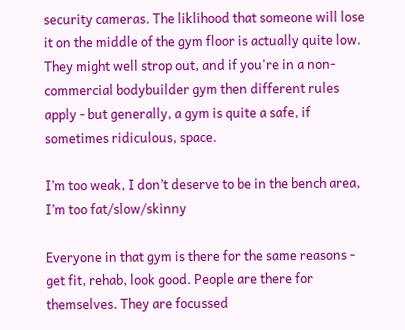security cameras. The liklihood that someone will lose it on the middle of the gym floor is actually quite low. They might well strop out, and if you're in a non-commercial bodybuilder gym then different rules apply - but generally, a gym is quite a safe, if sometimes ridiculous, space.

I’m too weak, I don’t deserve to be in the bench area, I’m too fat/slow/skinny

Everyone in that gym is there for the same reasons - get fit, rehab, look good. People are there for themselves. They are focussed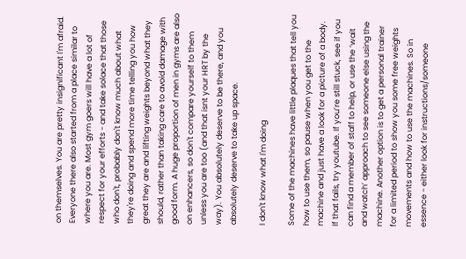on themselves. You are pretty insignificant I'm afraid. Everyone there also started from a place similar to where you are. Most gym goers will have a lot of respect for your efforts - and take solace that those who don't, probably don't know much about what they're doing and spend more time telling you how great they are and lifting weights beyond what they should, rather than taking care to avoid damage with good form. A huge proportion of men in gyms are also on enhancers, so don't compare yourself to them unless you are too (and that isnt your HRT by the way). You absolutely deserve to be there, and you absolutely deserve to take up space.

I don't know what I'm doing

Some of the machines have little plaques that tell you how to use them, so pause when you get to the machine and just have a look for a picture of a body. If that fails, try youtube. If you’re still stuck, see if you can find a member of staff to help, or use the ‘wait and watch’ approach to see someone else using the machine. Another option is to get a personal trainer for a limited period to show you some free weights movements and how to use the machines. So in essence - either look for instructions/someone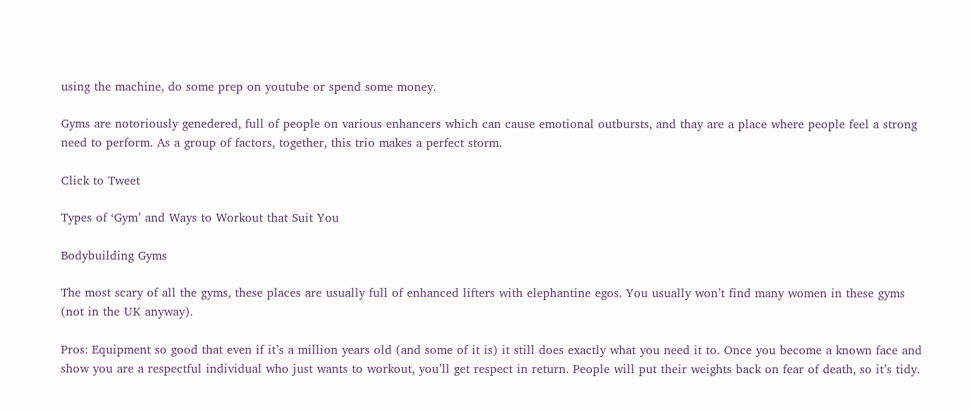using the machine, do some prep on youtube or spend some money.

Gyms are notoriously genedered, full of people on various enhancers which can cause emotional outbursts, and thay are a place where people feel a strong need to perform. As a group of factors, together, this trio makes a perfect storm.

Click to Tweet

Types of ‘Gym’ and Ways to Workout that Suit You

Bodybuilding Gyms

The most scary of all the gyms, these places are usually full of enhanced lifters with elephantine egos. You usually won’t find many women in these gyms (not in the UK anyway).

Pros: Equipment so good that even if it’s a million years old (and some of it is) it still does exactly what you need it to. Once you become a known face and show you are a respectful individual who just wants to workout, you’ll get respect in return. People will put their weights back on fear of death, so it’s tidy.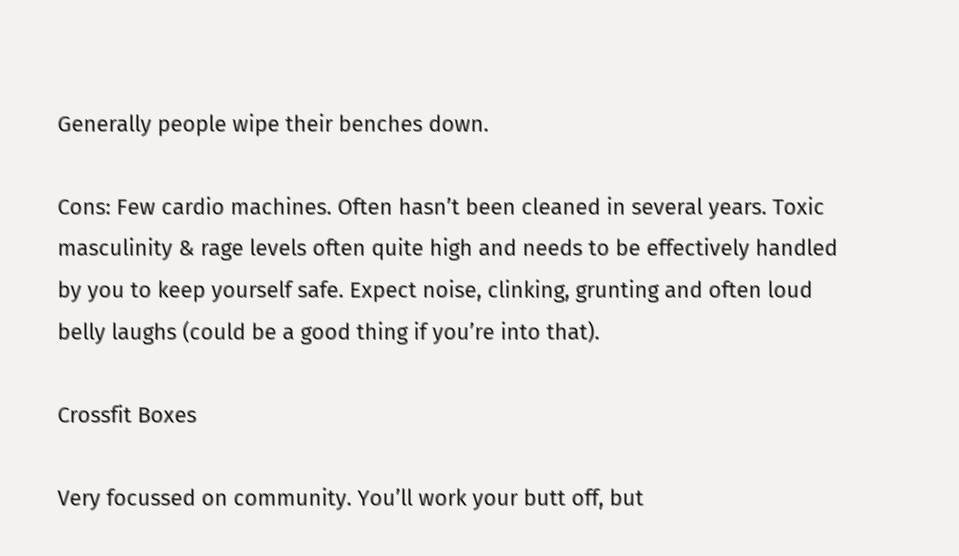Generally people wipe their benches down.

Cons: Few cardio machines. Often hasn’t been cleaned in several years. Toxic masculinity & rage levels often quite high and needs to be effectively handled by you to keep yourself safe. Expect noise, clinking, grunting and often loud belly laughs (could be a good thing if you’re into that).

Crossfit Boxes

Very focussed on community. You’ll work your butt off, but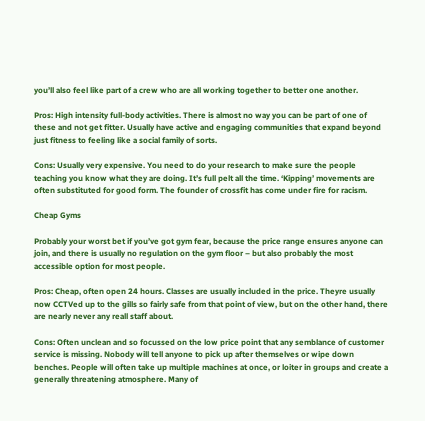you’ll also feel like part of a crew who are all working together to better one another.

Pros: High intensity full-body activities. There is almost no way you can be part of one of these and not get fitter. Usually have active and engaging communities that expand beyond just fitness to feeling like a social family of sorts.

Cons: Usually very expensive. You need to do your research to make sure the people teaching you know what they are doing. It’s full pelt all the time. ‘Kipping’ movements are often substituted for good form. The founder of crossfit has come under fire for racism.

Cheap Gyms

Probably your worst bet if you’ve got gym fear, because the price range ensures anyone can join, and there is usually no regulation on the gym floor – but also probably the most accessible option for most people.

Pros: Cheap, often open 24 hours. Classes are usually included in the price. Theyre usually now CCTVed up to the gills so fairly safe from that point of view, but on the other hand, there are nearly never any reall staff about.

Cons: Often unclean and so focussed on the low price point that any semblance of customer service is missing. Nobody will tell anyone to pick up after themselves or wipe down benches. People will often take up multiple machines at once, or loiter in groups and create a generally threatening atmosphere. Many of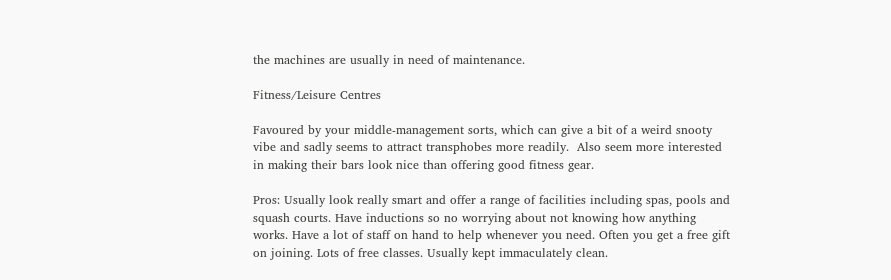the machines are usually in need of maintenance.

Fitness/Leisure Centres

Favoured by your middle-management sorts, which can give a bit of a weird snooty vibe and sadly seems to attract transphobes more readily.  Also seem more interested in making their bars look nice than offering good fitness gear.

Pros: Usually look really smart and offer a range of facilities including spas, pools and squash courts. Have inductions so no worrying about not knowing how anything works. Have a lot of staff on hand to help whenever you need. Often you get a free gift on joining. Lots of free classes. Usually kept immaculately clean.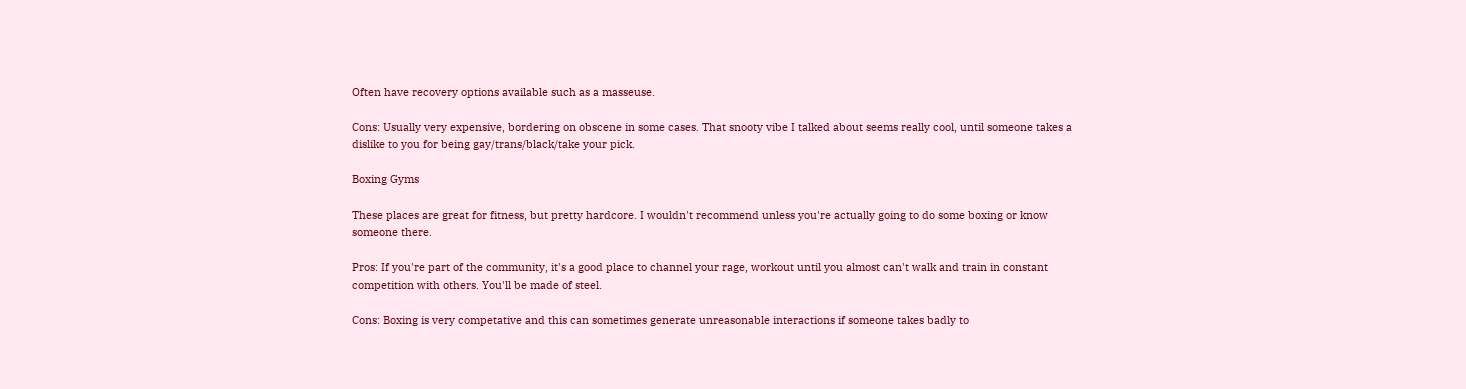Often have recovery options available such as a masseuse.

Cons: Usually very expensive, bordering on obscene in some cases. That snooty vibe I talked about seems really cool, until someone takes a dislike to you for being gay/trans/black/take your pick.

Boxing Gyms

These places are great for fitness, but pretty hardcore. I wouldn't recommend unless you're actually going to do some boxing or know someone there.

Pros: If you're part of the community, it's a good place to channel your rage, workout until you almost can't walk and train in constant competition with others. You'll be made of steel.

Cons: Boxing is very competative and this can sometimes generate unreasonable interactions if someone takes badly to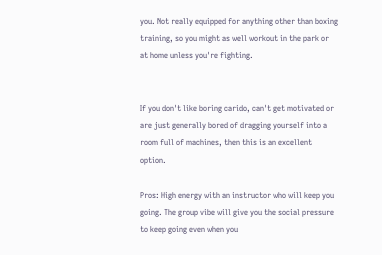you. Not really equipped for anything other than boxing training, so you might as well workout in the park or at home unless you're fighting.


If you don't like boring carido, can't get motivated or are just generally bored of dragging yourself into a room full of machines, then this is an excellent option.

Pros: High energy with an instructor who will keep you going. The group vibe will give you the social pressure to keep going even when you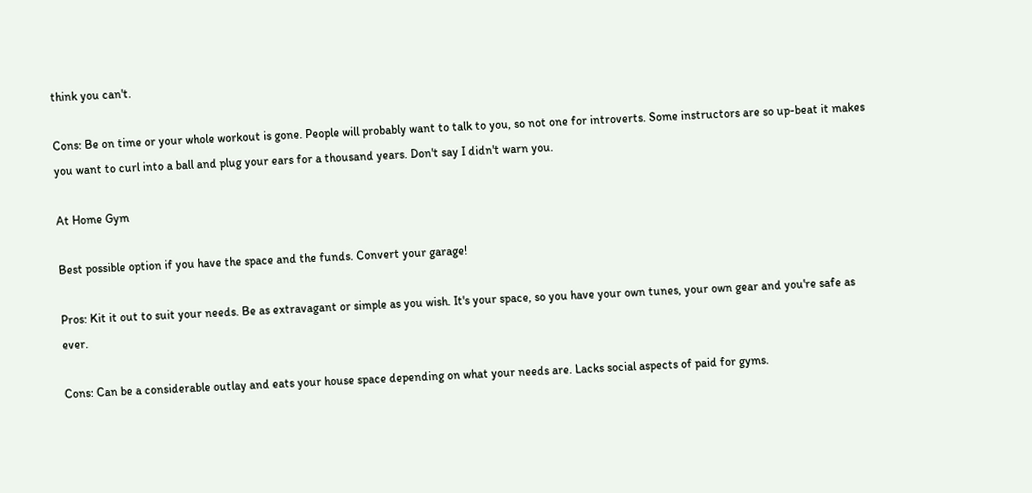think you can't.

Cons: Be on time or your whole workout is gone. People will probably want to talk to you, so not one for introverts. Some instructors are so up-beat it makes you want to curl into a ball and plug your ears for a thousand years. Don't say I didn't warn you.

At Home Gym

Best possible option if you have the space and the funds. Convert your garage!

Pros: Kit it out to suit your needs. Be as extravagant or simple as you wish. It's your space, so you have your own tunes, your own gear and you're safe as ever.

Cons: Can be a considerable outlay and eats your house space depending on what your needs are. Lacks social aspects of paid for gyms.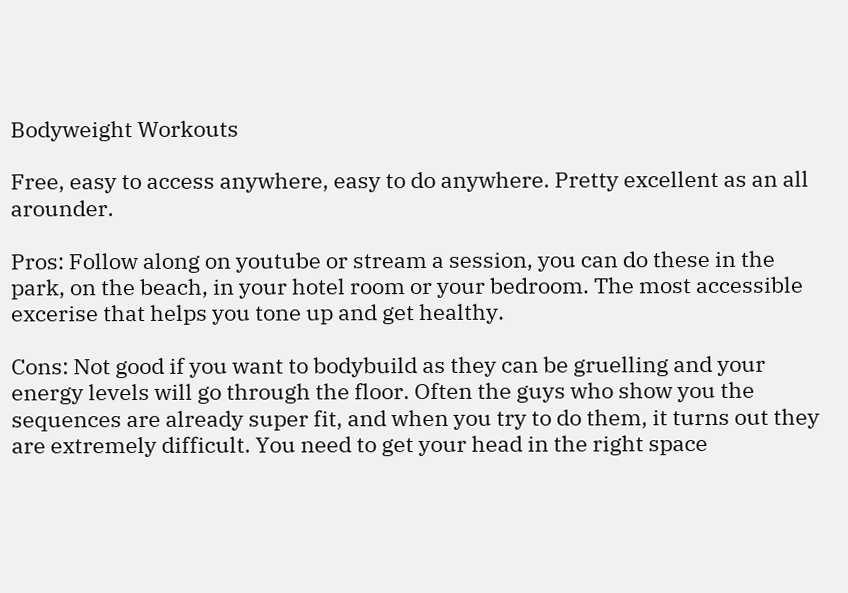Bodyweight Workouts

Free, easy to access anywhere, easy to do anywhere. Pretty excellent as an all arounder.

Pros: Follow along on youtube or stream a session, you can do these in the park, on the beach, in your hotel room or your bedroom. The most accessible excerise that helps you tone up and get healthy.

Cons: Not good if you want to bodybuild as they can be gruelling and your energy levels will go through the floor. Often the guys who show you the sequences are already super fit, and when you try to do them, it turns out they are extremely difficult. You need to get your head in the right space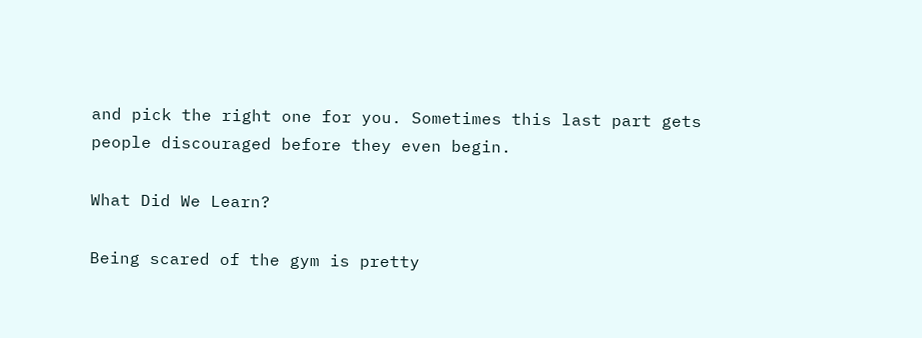and pick the right one for you. Sometimes this last part gets people discouraged before they even begin.

What Did We Learn?

Being scared of the gym is pretty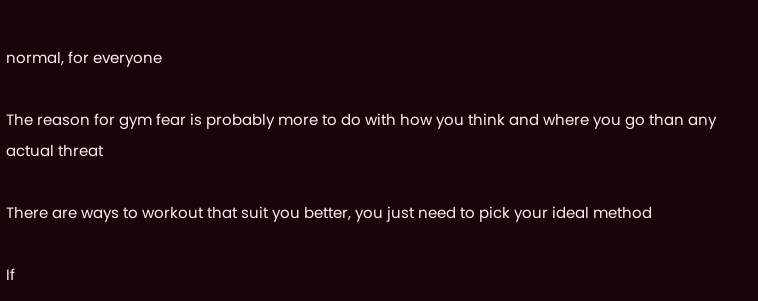normal, for everyone

The reason for gym fear is probably more to do with how you think and where you go than any actual threat

There are ways to workout that suit you better, you just need to pick your ideal method

If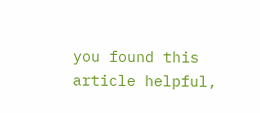you found this article helpful,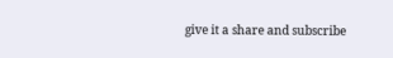give it a share and subscribe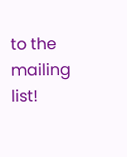to the mailing list!